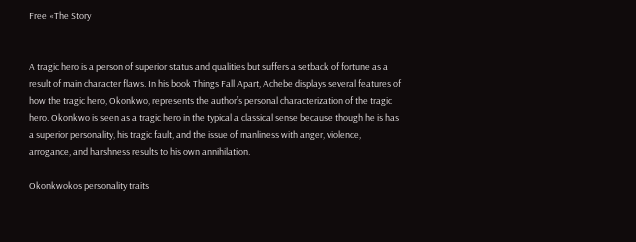Free «The Story


A tragic hero is a person of superior status and qualities but suffers a setback of fortune as a result of main character flaws. In his book Things Fall Apart, Achebe displays several features of how the tragic hero, Okonkwo, represents the author’s personal characterization of the tragic hero. Okonkwo is seen as a tragic hero in the typical a classical sense because though he is has a superior personality, his tragic fault, and the issue of manliness with anger, violence, arrogance, and harshness results to his own annihilation.

Okonkwokos personality traits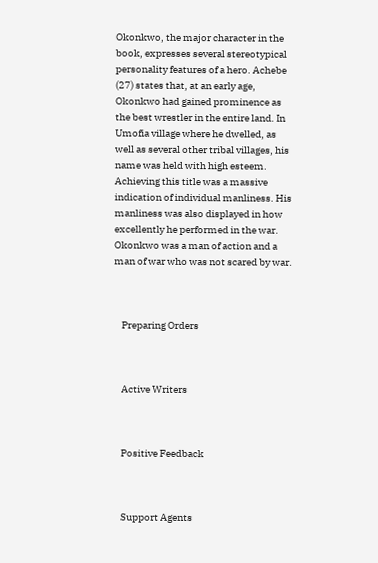Okonkwo, the major character in the book, expresses several stereotypical personality features of a hero. Achebe (27) states that, at an early age, Okonkwo had gained prominence as the best wrestler in the entire land. In Umofia village where he dwelled, as well as several other tribal villages, his name was held with high esteem.  Achieving this title was a massive indication of individual manliness. His manliness was also displayed in how excellently he performed in the war. Okonkwo was a man of action and a man of war who was not scared by war.



    Preparing Orders



    Active Writers



    Positive Feedback



    Support Agents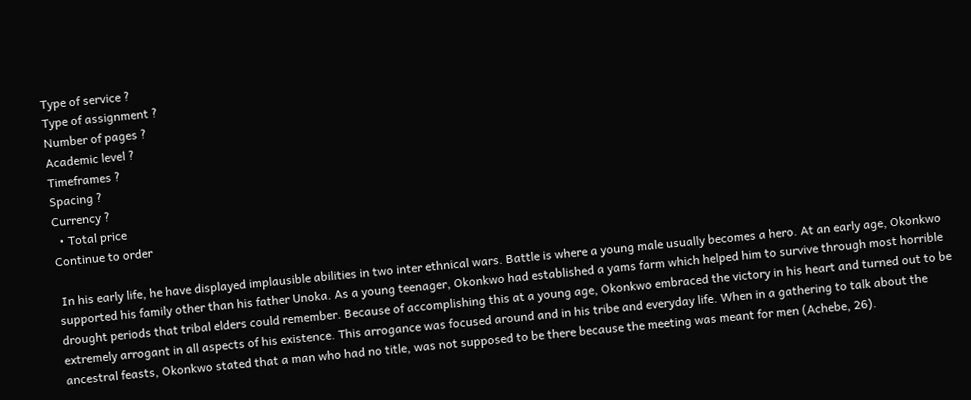Type of service ?
Type of assignment ?
Number of pages ?
Academic level ?
Timeframes ?
Spacing ?
Currency ?
  • Total price
Continue to order

 In his early life, he have displayed implausible abilities in two inter ethnical wars. Battle is where a young male usually becomes a hero. At an early age, Okonkwo supported his family other than his father Unoka. As a young teenager, Okonkwo had established a yams farm which helped him to survive through most horrible drought periods that tribal elders could remember. Because of accomplishing this at a young age, Okonkwo embraced the victory in his heart and turned out to be extremely arrogant in all aspects of his existence. This arrogance was focused around and in his tribe and everyday life. When in a gathering to talk about the ancestral feasts, Okonkwo stated that a man who had no title, was not supposed to be there because the meeting was meant for men (Achebe, 26).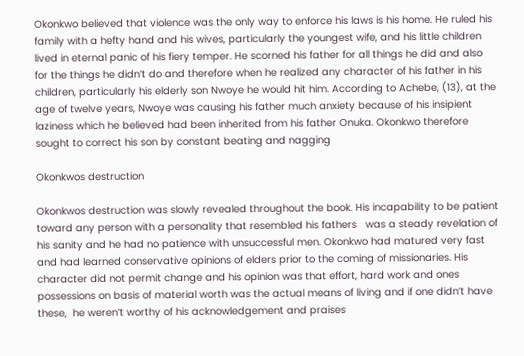Okonkwo believed that violence was the only way to enforce his laws is his home. He ruled his family with a hefty hand and his wives, particularly the youngest wife, and his little children lived in eternal panic of his fiery temper. He scorned his father for all things he did and also for the things he didn’t do and therefore when he realized any character of his father in his children, particularly his elderly son Nwoye he would hit him. According to Achebe, (13), at the age of twelve years, Nwoye was causing his father much anxiety because of his insipient laziness which he believed had been inherited from his father Onuka. Okonkwo therefore sought to correct his son by constant beating and nagging

Okonkwos destruction

Okonkwos destruction was slowly revealed throughout the book. His incapability to be patient toward any person with a personality that resembled his fathers   was a steady revelation of his sanity and he had no patience with unsuccessful men. Okonkwo had matured very fast and had learned conservative opinions of elders prior to the coming of missionaries. His character did not permit change and his opinion was that effort, hard work and ones possessions on basis of material worth was the actual means of living and if one didn’t have these,  he weren’t worthy of his acknowledgement and praises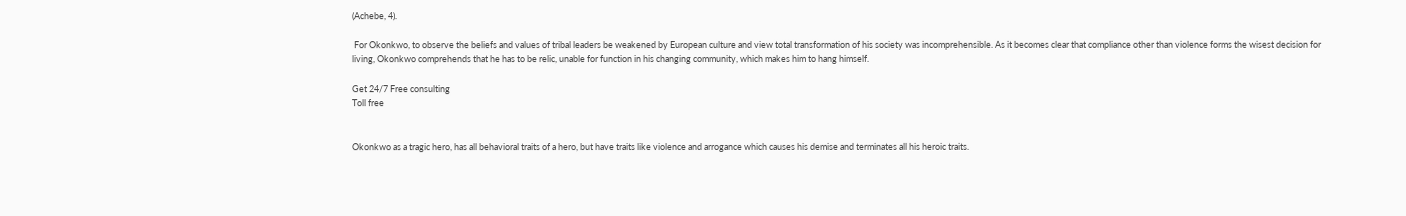(Achebe, 4).

 For Okonkwo, to observe the beliefs and values of tribal leaders be weakened by European culture and view total transformation of his society was incomprehensible. As it becomes clear that compliance other than violence forms the wisest decision for living, Okonkwo comprehends that he has to be relic, unable for function in his changing community, which makes him to hang himself.

Get 24/7 Free consulting
Toll free


Okonkwo as a tragic hero, has all behavioral traits of a hero, but have traits like violence and arrogance which causes his demise and terminates all his heroic traits.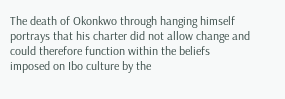The death of Okonkwo through hanging himself portrays that his charter did not allow change and could therefore function within the beliefs imposed on Ibo culture by the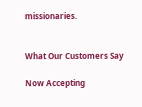missionaries.


What Our Customers Say

Now Accepting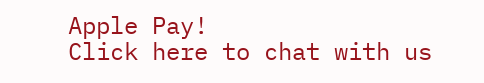Apple Pay!
Click here to chat with us